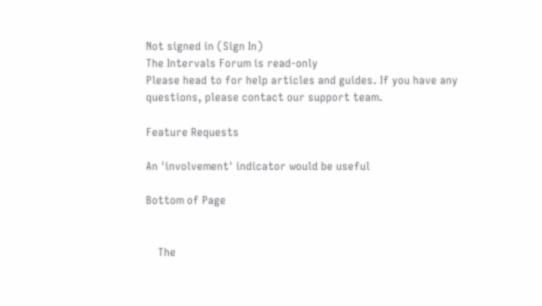Not signed in (Sign In)
The Intervals Forum is read-only
Please head to for help articles and guides. If you have any questions, please contact our support team.

Feature Requests

An 'involvement' indicator would be useful

Bottom of Page


    The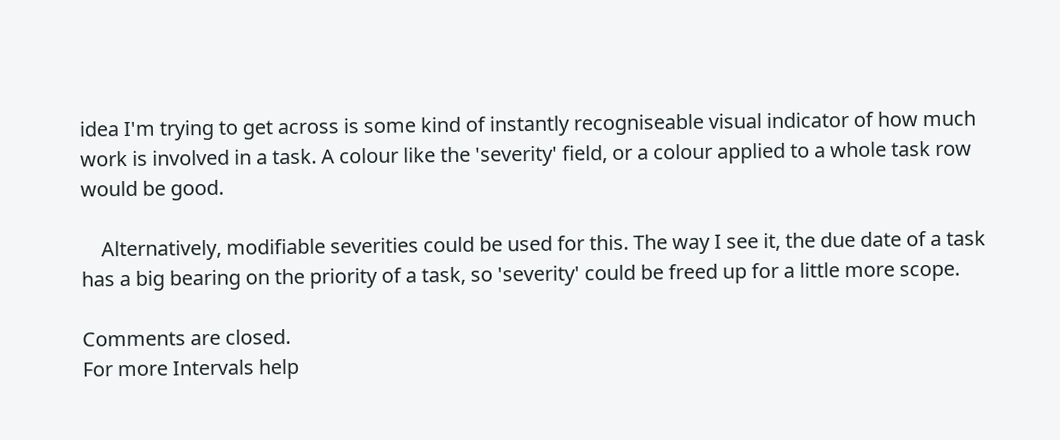idea I'm trying to get across is some kind of instantly recogniseable visual indicator of how much work is involved in a task. A colour like the 'severity' field, or a colour applied to a whole task row would be good.

    Alternatively, modifiable severities could be used for this. The way I see it, the due date of a task has a big bearing on the priority of a task, so 'severity' could be freed up for a little more scope.

Comments are closed.
For more Intervals help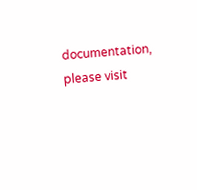documentation, please visit